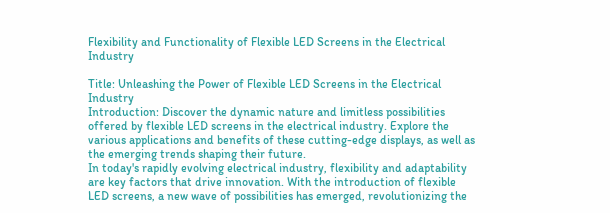Flexibility and Functionality of Flexible LED Screens in the Electrical Industry

Title: Unleashing the Power of Flexible LED Screens in the Electrical Industry
Introduction: Discover the dynamic nature and limitless possibilities offered by flexible LED screens in the electrical industry. Explore the various applications and benefits of these cutting-edge displays, as well as the emerging trends shaping their future.
In today's rapidly evolving electrical industry, flexibility and adaptability are key factors that drive innovation. With the introduction of flexible LED screens, a new wave of possibilities has emerged, revolutionizing the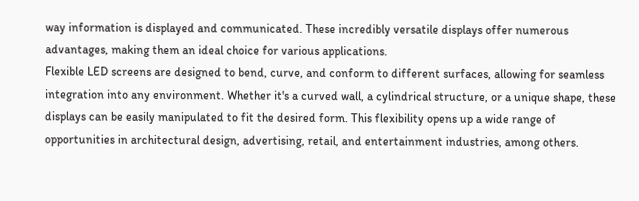way information is displayed and communicated. These incredibly versatile displays offer numerous advantages, making them an ideal choice for various applications.
Flexible LED screens are designed to bend, curve, and conform to different surfaces, allowing for seamless integration into any environment. Whether it's a curved wall, a cylindrical structure, or a unique shape, these displays can be easily manipulated to fit the desired form. This flexibility opens up a wide range of opportunities in architectural design, advertising, retail, and entertainment industries, among others.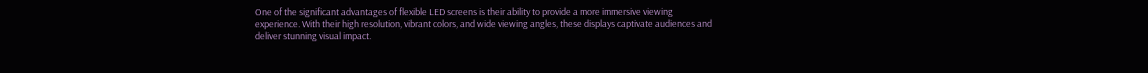One of the significant advantages of flexible LED screens is their ability to provide a more immersive viewing experience. With their high resolution, vibrant colors, and wide viewing angles, these displays captivate audiences and deliver stunning visual impact.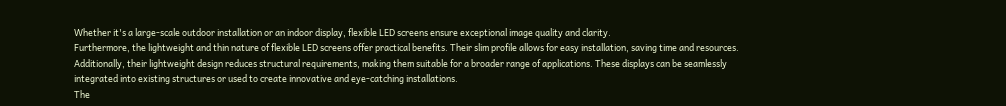Whether it's a large-scale outdoor installation or an indoor display, flexible LED screens ensure exceptional image quality and clarity.
Furthermore, the lightweight and thin nature of flexible LED screens offer practical benefits. Their slim profile allows for easy installation, saving time and resources. Additionally, their lightweight design reduces structural requirements, making them suitable for a broader range of applications. These displays can be seamlessly integrated into existing structures or used to create innovative and eye-catching installations.
The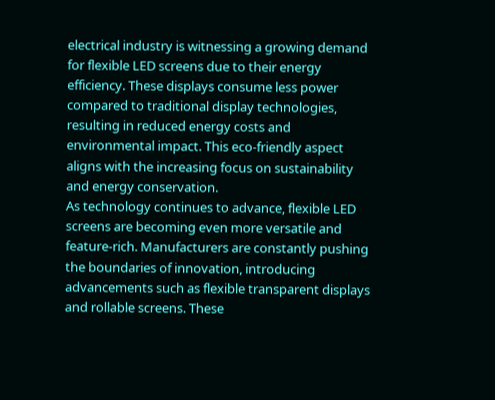electrical industry is witnessing a growing demand for flexible LED screens due to their energy efficiency. These displays consume less power compared to traditional display technologies, resulting in reduced energy costs and environmental impact. This eco-friendly aspect aligns with the increasing focus on sustainability and energy conservation.
As technology continues to advance, flexible LED screens are becoming even more versatile and feature-rich. Manufacturers are constantly pushing the boundaries of innovation, introducing advancements such as flexible transparent displays and rollable screens. These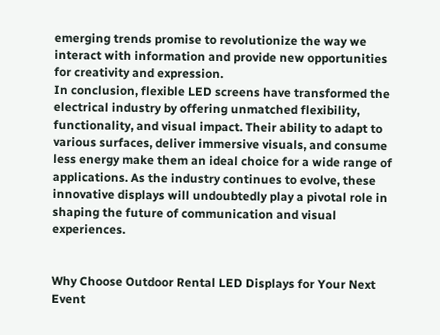emerging trends promise to revolutionize the way we interact with information and provide new opportunities for creativity and expression.
In conclusion, flexible LED screens have transformed the electrical industry by offering unmatched flexibility, functionality, and visual impact. Their ability to adapt to various surfaces, deliver immersive visuals, and consume less energy make them an ideal choice for a wide range of applications. As the industry continues to evolve, these innovative displays will undoubtedly play a pivotal role in shaping the future of communication and visual experiences.


Why Choose Outdoor Rental LED Displays for Your Next Event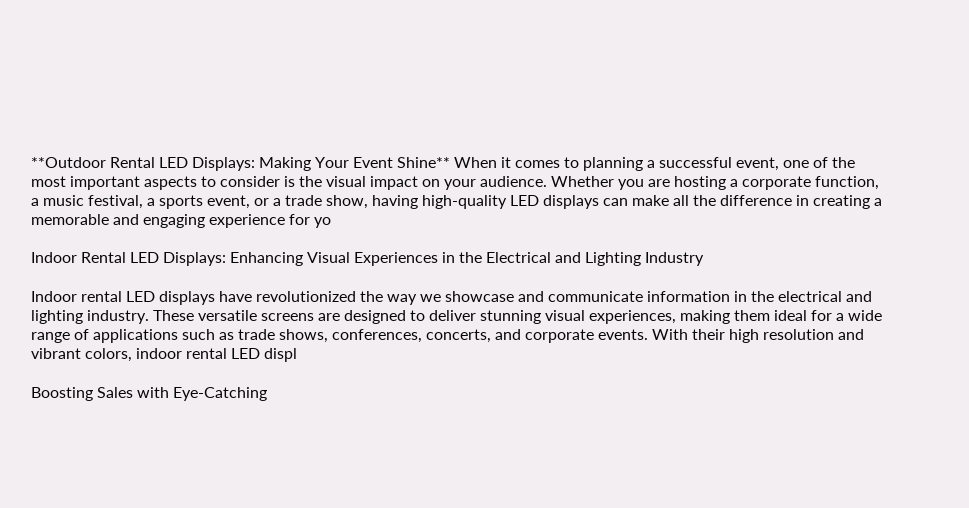**Outdoor Rental LED Displays: Making Your Event Shine** When it comes to planning a successful event, one of the most important aspects to consider is the visual impact on your audience. Whether you are hosting a corporate function, a music festival, a sports event, or a trade show, having high-quality LED displays can make all the difference in creating a memorable and engaging experience for yo

Indoor Rental LED Displays: Enhancing Visual Experiences in the Electrical and Lighting Industry

Indoor rental LED displays have revolutionized the way we showcase and communicate information in the electrical and lighting industry. These versatile screens are designed to deliver stunning visual experiences, making them ideal for a wide range of applications such as trade shows, conferences, concerts, and corporate events. With their high resolution and vibrant colors, indoor rental LED displ

Boosting Sales with Eye-Catching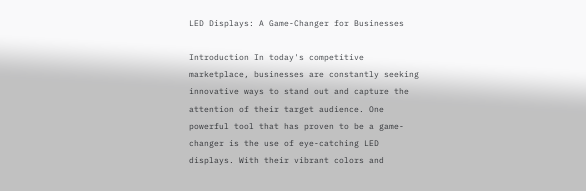LED Displays: A Game-Changer for Businesses

Introduction In today's competitive marketplace, businesses are constantly seeking innovative ways to stand out and capture the attention of their target audience. One powerful tool that has proven to be a game-changer is the use of eye-catching LED displays. With their vibrant colors and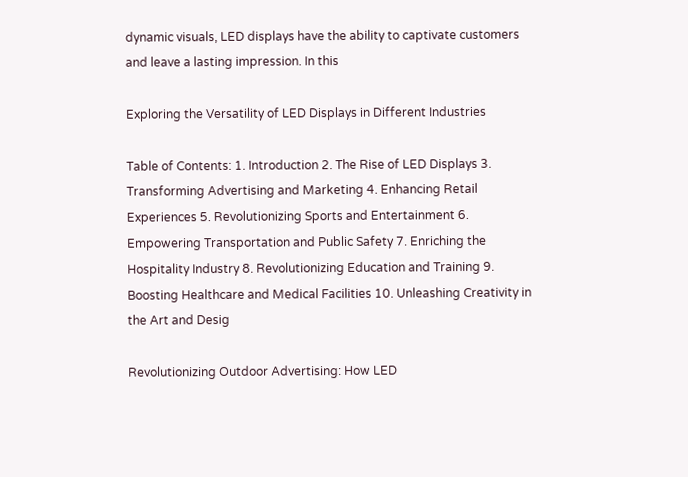dynamic visuals, LED displays have the ability to captivate customers and leave a lasting impression. In this

Exploring the Versatility of LED Displays in Different Industries

Table of Contents: 1. Introduction 2. The Rise of LED Displays 3. Transforming Advertising and Marketing 4. Enhancing Retail Experiences 5. Revolutionizing Sports and Entertainment 6. Empowering Transportation and Public Safety 7. Enriching the Hospitality Industry 8. Revolutionizing Education and Training 9. Boosting Healthcare and Medical Facilities 10. Unleashing Creativity in the Art and Desig

Revolutionizing Outdoor Advertising: How LED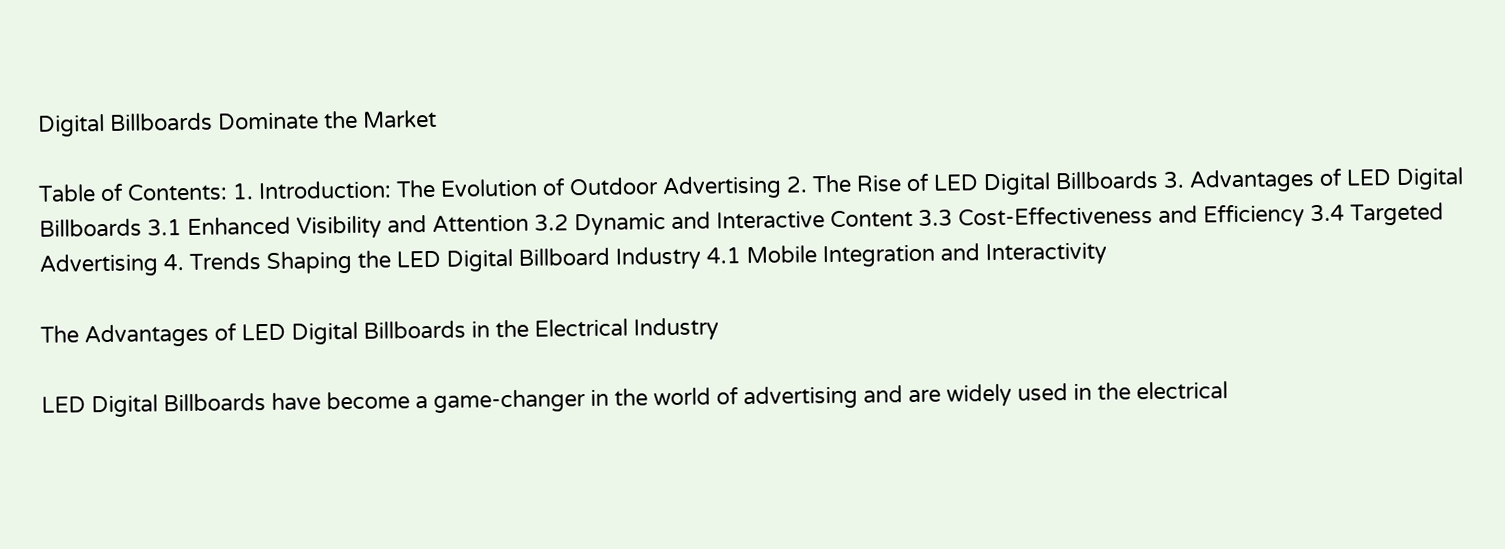Digital Billboards Dominate the Market

Table of Contents: 1. Introduction: The Evolution of Outdoor Advertising 2. The Rise of LED Digital Billboards 3. Advantages of LED Digital Billboards 3.1 Enhanced Visibility and Attention 3.2 Dynamic and Interactive Content 3.3 Cost-Effectiveness and Efficiency 3.4 Targeted Advertising 4. Trends Shaping the LED Digital Billboard Industry 4.1 Mobile Integration and Interactivity

The Advantages of LED Digital Billboards in the Electrical Industry

LED Digital Billboards have become a game-changer in the world of advertising and are widely used in the electrical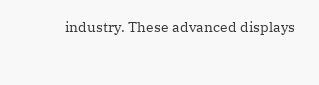industry. These advanced displays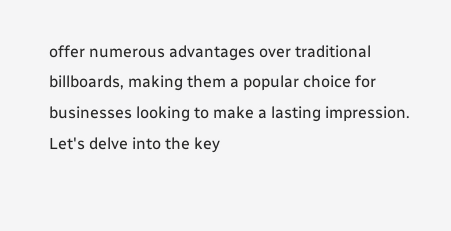offer numerous advantages over traditional billboards, making them a popular choice for businesses looking to make a lasting impression. Let's delve into the key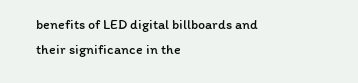benefits of LED digital billboards and their significance in the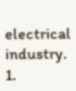electrical industry. 1.